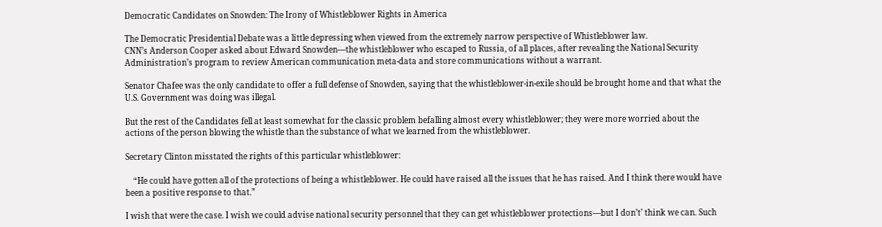Democratic Candidates on Snowden: The Irony of Whistleblower Rights in America

The Democratic Presidential Debate was a little depressing when viewed from the extremely narrow perspective of Whistleblower law.
CNN’s Anderson Cooper asked about Edward Snowden—the whistleblower who escaped to Russia, of all places, after revealing the National Security Administration’s program to review American communication meta-data and store communications without a warrant.

Senator Chafee was the only candidate to offer a full defense of Snowden, saying that the whistleblower-in-exile should be brought home and that what the U.S. Government was doing was illegal.

But the rest of the Candidates fell at least somewhat for the classic problem befalling almost every whistleblower; they were more worried about the actions of the person blowing the whistle than the substance of what we learned from the whistleblower.

Secretary Clinton misstated the rights of this particular whistleblower:

    “He could have gotten all of the protections of being a whistleblower. He could have raised all the issues that he has raised. And I think there would have been a positive response to that.”

I wish that were the case. I wish we could advise national security personnel that they can get whistleblower protections—but I don’t’ think we can. Such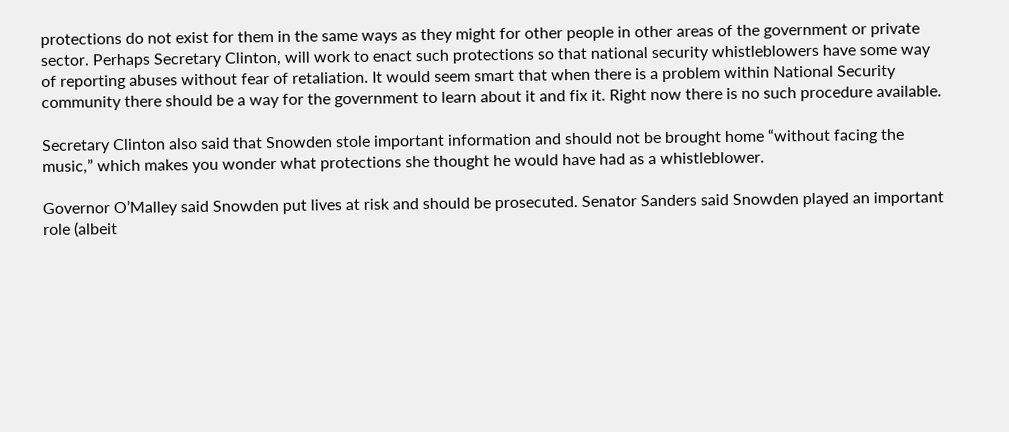protections do not exist for them in the same ways as they might for other people in other areas of the government or private sector. Perhaps Secretary Clinton, will work to enact such protections so that national security whistleblowers have some way of reporting abuses without fear of retaliation. It would seem smart that when there is a problem within National Security community there should be a way for the government to learn about it and fix it. Right now there is no such procedure available.

Secretary Clinton also said that Snowden stole important information and should not be brought home “without facing the music,” which makes you wonder what protections she thought he would have had as a whistleblower.

Governor O’Malley said Snowden put lives at risk and should be prosecuted. Senator Sanders said Snowden played an important role (albeit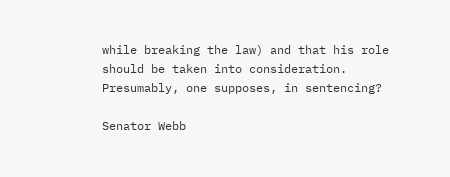while breaking the law) and that his role should be taken into consideration.  Presumably, one supposes, in sentencing?

Senator Webb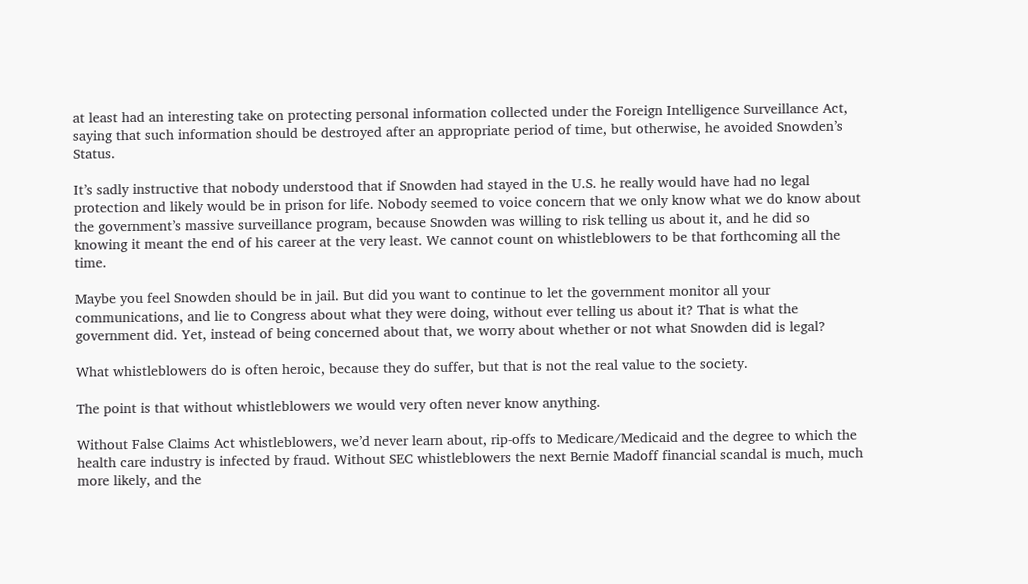at least had an interesting take on protecting personal information collected under the Foreign Intelligence Surveillance Act, saying that such information should be destroyed after an appropriate period of time, but otherwise, he avoided Snowden’s Status.

It’s sadly instructive that nobody understood that if Snowden had stayed in the U.S. he really would have had no legal protection and likely would be in prison for life. Nobody seemed to voice concern that we only know what we do know about the government’s massive surveillance program, because Snowden was willing to risk telling us about it, and he did so knowing it meant the end of his career at the very least. We cannot count on whistleblowers to be that forthcoming all the time.

Maybe you feel Snowden should be in jail. But did you want to continue to let the government monitor all your communications, and lie to Congress about what they were doing, without ever telling us about it? That is what the government did. Yet, instead of being concerned about that, we worry about whether or not what Snowden did is legal?

What whistleblowers do is often heroic, because they do suffer, but that is not the real value to the society.

The point is that without whistleblowers we would very often never know anything.

Without False Claims Act whistleblowers, we’d never learn about, rip-offs to Medicare/Medicaid and the degree to which the health care industry is infected by fraud. Without SEC whistleblowers the next Bernie Madoff financial scandal is much, much more likely, and the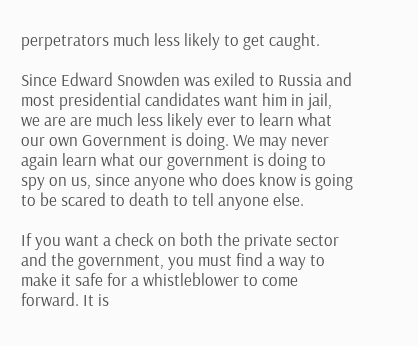perpetrators much less likely to get caught.

Since Edward Snowden was exiled to Russia and most presidential candidates want him in jail, we are are much less likely ever to learn what our own Government is doing. We may never again learn what our government is doing to spy on us, since anyone who does know is going to be scared to death to tell anyone else.

If you want a check on both the private sector and the government, you must find a way to make it safe for a whistleblower to come forward. It is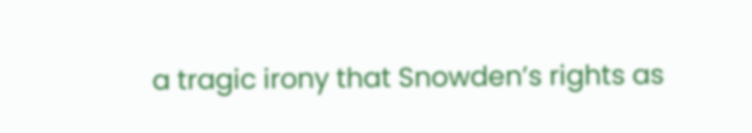a tragic irony that Snowden’s rights as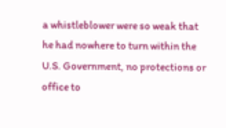a whistleblower were so weak that he had nowhere to turn within the U.S. Government, no protections or office to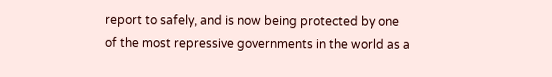report to safely, and is now being protected by one of the most repressive governments in the world as a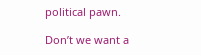political pawn.

Don’t we want a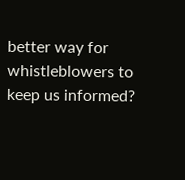better way for whistleblowers to keep us informed?